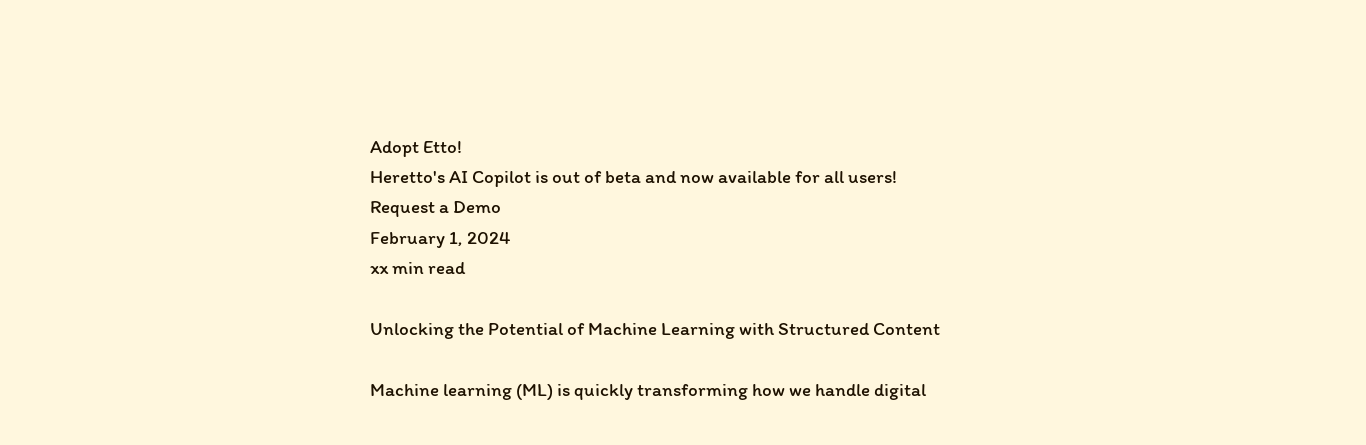Adopt Etto!
Heretto's AI Copilot is out of beta and now available for all users!
Request a Demo
February 1, 2024
xx min read

Unlocking the Potential of Machine Learning with Structured Content

Machine learning (ML) is quickly transforming how we handle digital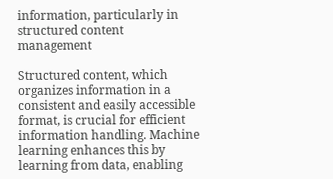information, particularly in structured content management

Structured content, which organizes information in a consistent and easily accessible format, is crucial for efficient information handling. Machine learning enhances this by learning from data, enabling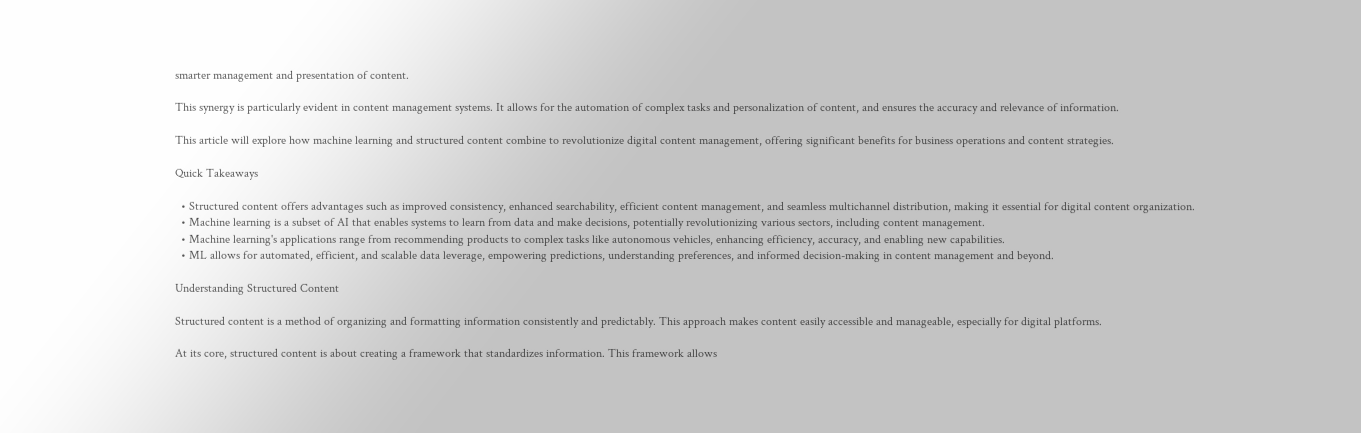smarter management and presentation of content.

This synergy is particularly evident in content management systems. It allows for the automation of complex tasks and personalization of content, and ensures the accuracy and relevance of information.

This article will explore how machine learning and structured content combine to revolutionize digital content management, offering significant benefits for business operations and content strategies.

Quick Takeaways

  • Structured content offers advantages such as improved consistency, enhanced searchability, efficient content management, and seamless multichannel distribution, making it essential for digital content organization.
  • Machine learning is a subset of AI that enables systems to learn from data and make decisions, potentially revolutionizing various sectors, including content management.
  • Machine learning's applications range from recommending products to complex tasks like autonomous vehicles, enhancing efficiency, accuracy, and enabling new capabilities.
  • ML allows for automated, efficient, and scalable data leverage, empowering predictions, understanding preferences, and informed decision-making in content management and beyond.

Understanding Structured Content

Structured content is a method of organizing and formatting information consistently and predictably. This approach makes content easily accessible and manageable, especially for digital platforms.

At its core, structured content is about creating a framework that standardizes information. This framework allows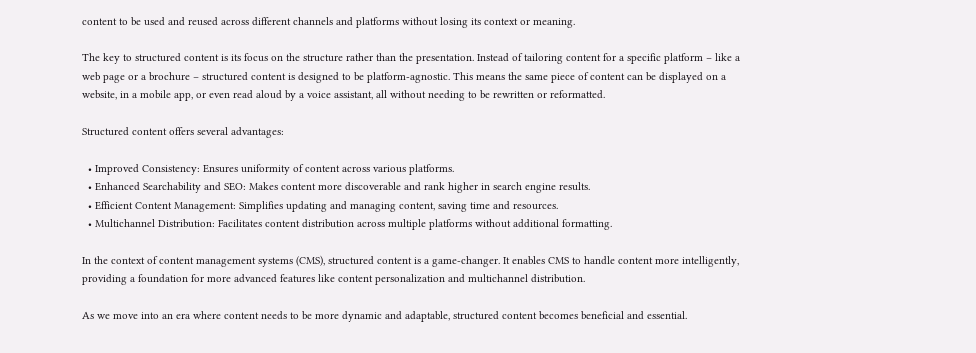content to be used and reused across different channels and platforms without losing its context or meaning.

The key to structured content is its focus on the structure rather than the presentation. Instead of tailoring content for a specific platform – like a web page or a brochure – structured content is designed to be platform-agnostic. This means the same piece of content can be displayed on a website, in a mobile app, or even read aloud by a voice assistant, all without needing to be rewritten or reformatted.

Structured content offers several advantages:

  • Improved Consistency: Ensures uniformity of content across various platforms.
  • Enhanced Searchability and SEO: Makes content more discoverable and rank higher in search engine results.
  • Efficient Content Management: Simplifies updating and managing content, saving time and resources.
  • Multichannel Distribution: Facilitates content distribution across multiple platforms without additional formatting.

In the context of content management systems (CMS), structured content is a game-changer. It enables CMS to handle content more intelligently, providing a foundation for more advanced features like content personalization and multichannel distribution.

As we move into an era where content needs to be more dynamic and adaptable, structured content becomes beneficial and essential.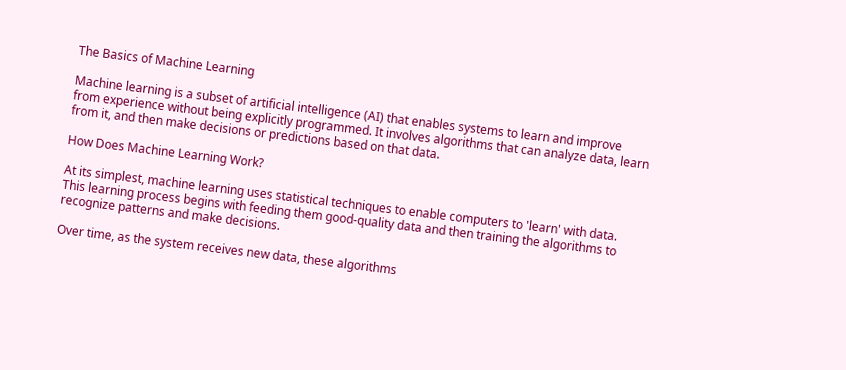The Basics of Machine Learning

Machine learning is a subset of artificial intelligence (AI) that enables systems to learn and improve from experience without being explicitly programmed. It involves algorithms that can analyze data, learn from it, and then make decisions or predictions based on that data.

How Does Machine Learning Work?

At its simplest, machine learning uses statistical techniques to enable computers to 'learn' with data. This learning process begins with feeding them good-quality data and then training the algorithms to recognize patterns and make decisions.

Over time, as the system receives new data, these algorithms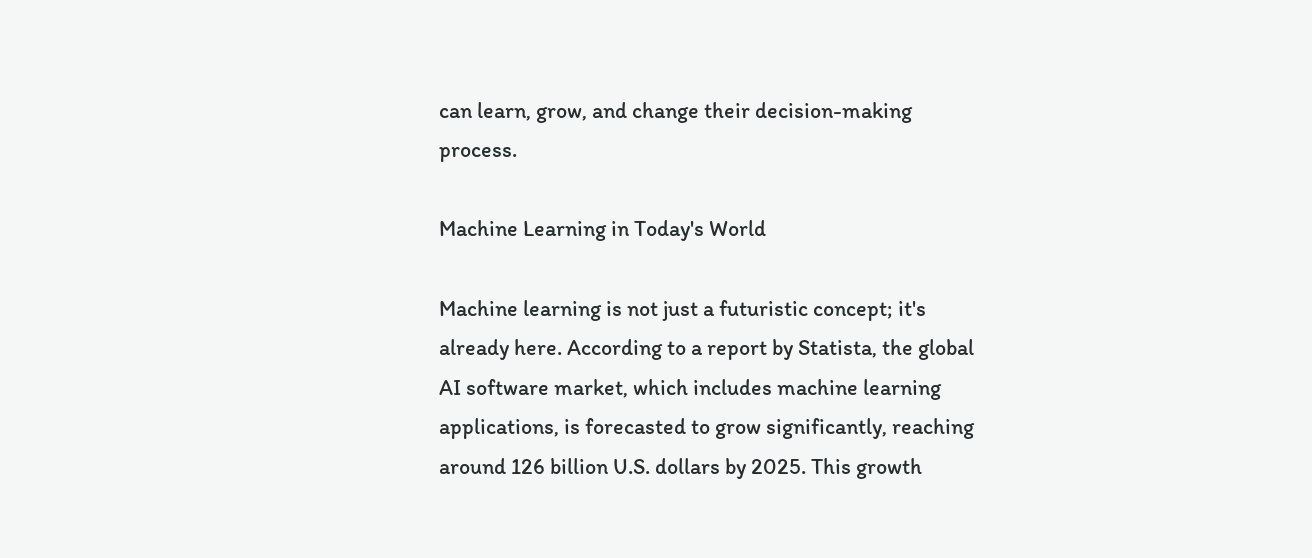can learn, grow, and change their decision-making process.

Machine Learning in Today's World

Machine learning is not just a futuristic concept; it's already here. According to a report by Statista, the global AI software market, which includes machine learning applications, is forecasted to grow significantly, reaching around 126 billion U.S. dollars by 2025. This growth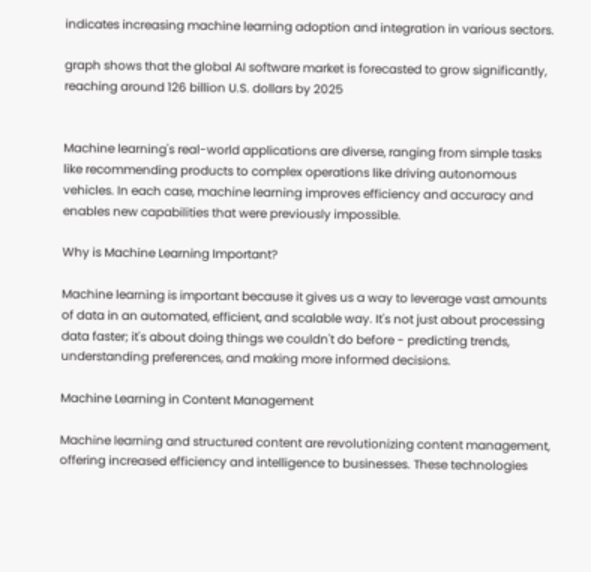indicates increasing machine learning adoption and integration in various sectors.

graph shows that the global AI software market is forecasted to grow significantly, reaching around 126 billion U.S. dollars by 2025


Machine learning's real-world applications are diverse, ranging from simple tasks like recommending products to complex operations like driving autonomous vehicles. In each case, machine learning improves efficiency and accuracy and enables new capabilities that were previously impossible.

Why is Machine Learning Important?

Machine learning is important because it gives us a way to leverage vast amounts of data in an automated, efficient, and scalable way. It's not just about processing data faster; it's about doing things we couldn't do before - predicting trends, understanding preferences, and making more informed decisions.

Machine Learning in Content Management

Machine learning and structured content are revolutionizing content management, offering increased efficiency and intelligence to businesses. These technologies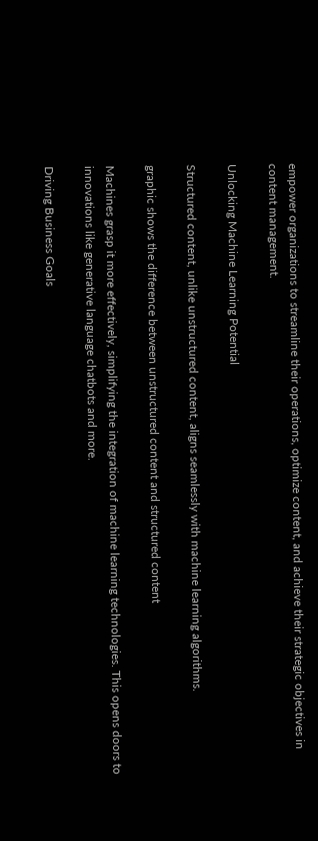empower organizations to streamline their operations, optimize content, and achieve their strategic objectives in content management.

Unlocking Machine Learning Potential

Structured content, unlike unstructured content, aligns seamlessly with machine learning algorithms.

graphic shows the difference between unstructured content and structured content

Machines grasp it more effectively, simplifying the integration of machine learning technologies. This opens doors to innovations like generative language chatbots and more.

Driving Business Goals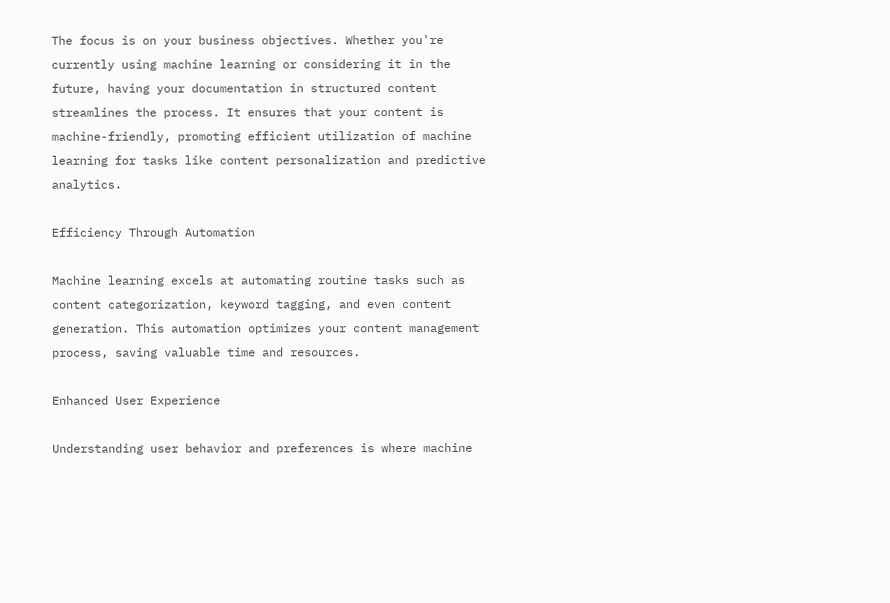The focus is on your business objectives. Whether you're currently using machine learning or considering it in the future, having your documentation in structured content streamlines the process. It ensures that your content is machine-friendly, promoting efficient utilization of machine learning for tasks like content personalization and predictive analytics.

Efficiency Through Automation

Machine learning excels at automating routine tasks such as content categorization, keyword tagging, and even content generation. This automation optimizes your content management process, saving valuable time and resources.

Enhanced User Experience

Understanding user behavior and preferences is where machine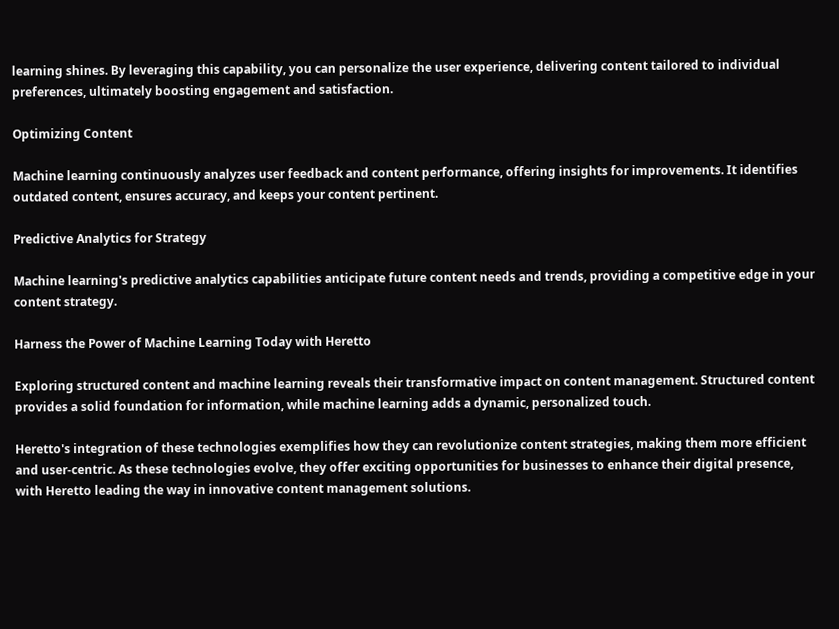learning shines. By leveraging this capability, you can personalize the user experience, delivering content tailored to individual preferences, ultimately boosting engagement and satisfaction.

Optimizing Content

Machine learning continuously analyzes user feedback and content performance, offering insights for improvements. It identifies outdated content, ensures accuracy, and keeps your content pertinent.

Predictive Analytics for Strategy

Machine learning's predictive analytics capabilities anticipate future content needs and trends, providing a competitive edge in your content strategy.

Harness the Power of Machine Learning Today with Heretto

Exploring structured content and machine learning reveals their transformative impact on content management. Structured content provides a solid foundation for information, while machine learning adds a dynamic, personalized touch.

Heretto's integration of these technologies exemplifies how they can revolutionize content strategies, making them more efficient and user-centric. As these technologies evolve, they offer exciting opportunities for businesses to enhance their digital presence, with Heretto leading the way in innovative content management solutions.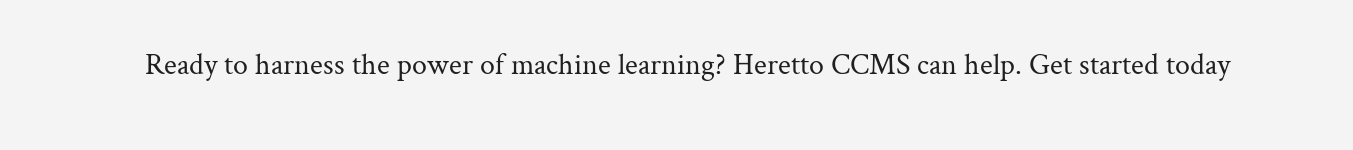Ready to harness the power of machine learning? Heretto CCMS can help. Get started today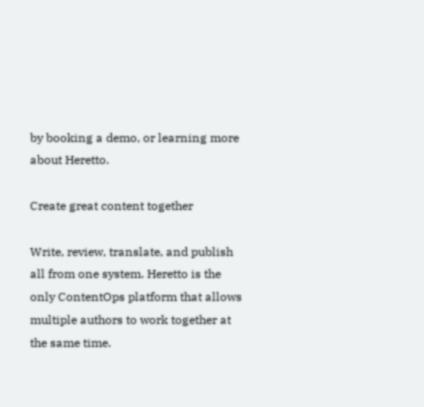by booking a demo, or learning more about Heretto.

Create great content together

Write, review, translate, and publish all from one system. Heretto is the only ContentOps platform that allows multiple authors to work together at the same time.